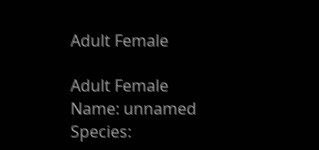Adult Female

Adult Female
Name: unnamed
Species: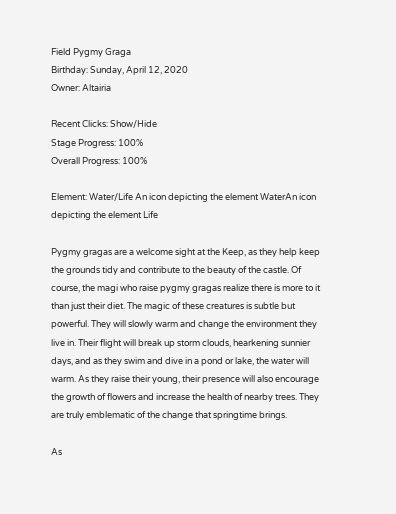Field Pygmy Graga
Birthday: Sunday, April 12, 2020
Owner: Altairia

Recent Clicks: Show/Hide
Stage Progress: 100%
Overall Progress: 100%

Element: Water/Life An icon depicting the element WaterAn icon depicting the element Life

Pygmy gragas are a welcome sight at the Keep, as they help keep the grounds tidy and contribute to the beauty of the castle. Of course, the magi who raise pygmy gragas realize there is more to it than just their diet. The magic of these creatures is subtle but powerful. They will slowly warm and change the environment they live in. Their flight will break up storm clouds, hearkening sunnier days, and as they swim and dive in a pond or lake, the water will warm. As they raise their young, their presence will also encourage the growth of flowers and increase the health of nearby trees. They are truly emblematic of the change that springtime brings.

As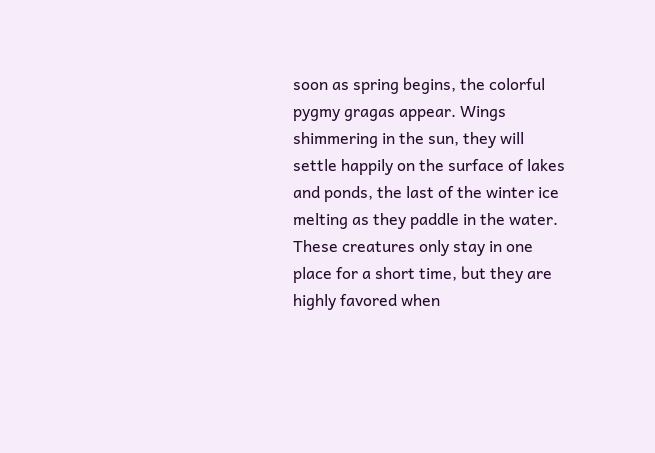soon as spring begins, the colorful pygmy gragas appear. Wings shimmering in the sun, they will settle happily on the surface of lakes and ponds, the last of the winter ice melting as they paddle in the water. These creatures only stay in one place for a short time, but they are highly favored when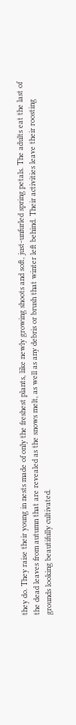they do. They raise their young in nests made of only the freshest plants, like newly growing shoots and soft, just-unfurled spring petals. The adults eat the last of the dead leaves from autumn that are revealed as the snows melt, as well as any debris or brush that winter left behind. Their activities leave their roosting grounds looking beautifully cultivated.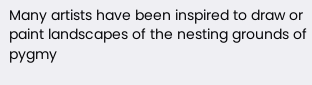Many artists have been inspired to draw or paint landscapes of the nesting grounds of pygmy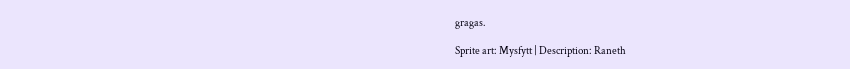gragas.

Sprite art: Mysfytt | Description: Raneth